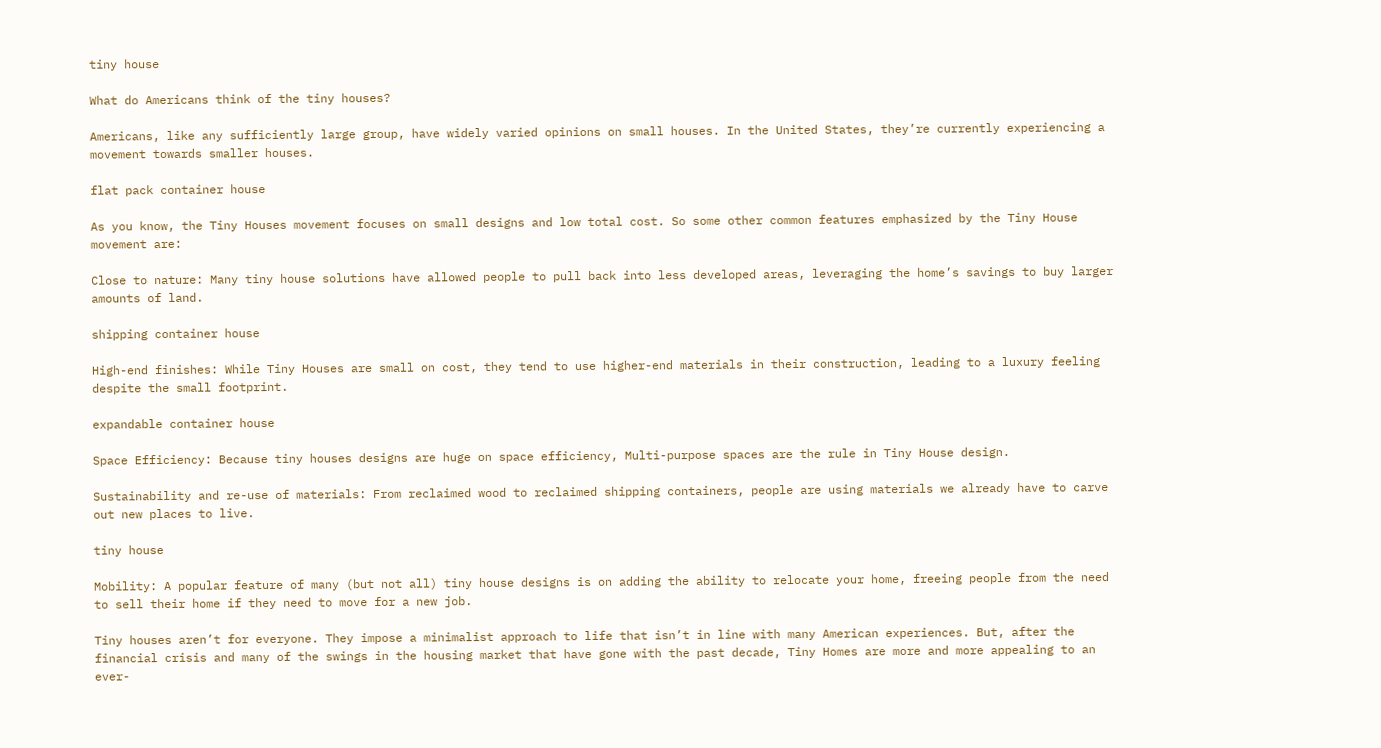tiny house

What do Americans think of the tiny houses?

Americans, like any sufficiently large group, have widely varied opinions on small houses. In the United States, they’re currently experiencing a movement towards smaller houses.

flat pack container house

As you know, the Tiny Houses movement focuses on small designs and low total cost. So some other common features emphasized by the Tiny House movement are:

Close to nature: Many tiny house solutions have allowed people to pull back into less developed areas, leveraging the home’s savings to buy larger amounts of land.

shipping container house

High-end finishes: While Tiny Houses are small on cost, they tend to use higher-end materials in their construction, leading to a luxury feeling despite the small footprint.

expandable container house

Space Efficiency: Because tiny houses designs are huge on space efficiency, Multi-purpose spaces are the rule in Tiny House design.

Sustainability and re-use of materials: From reclaimed wood to reclaimed shipping containers, people are using materials we already have to carve out new places to live.

tiny house

Mobility: A popular feature of many (but not all) tiny house designs is on adding the ability to relocate your home, freeing people from the need to sell their home if they need to move for a new job.

Tiny houses aren’t for everyone. They impose a minimalist approach to life that isn’t in line with many American experiences. But, after the financial crisis and many of the swings in the housing market that have gone with the past decade, Tiny Homes are more and more appealing to an ever-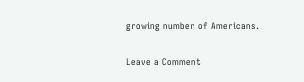growing number of Americans.

Leave a Comment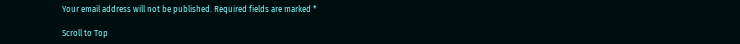Your email address will not be published. Required fields are marked *

Scroll to Top